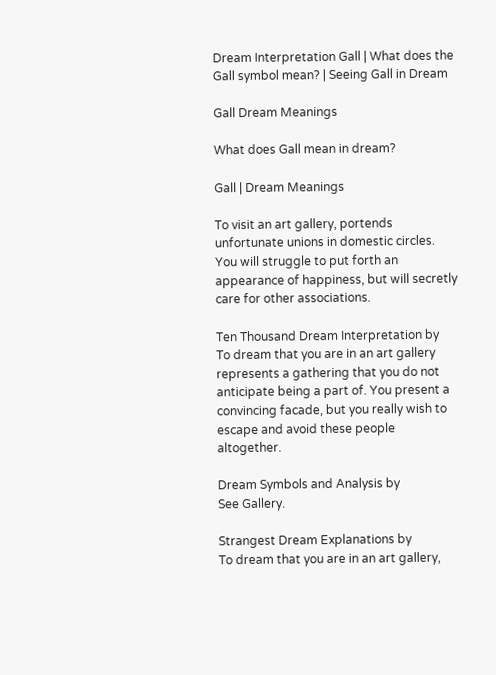Dream Interpretation Gall | What does the Gall symbol mean? | Seeing Gall in Dream

Gall Dream Meanings

What does Gall mean in dream?

Gall | Dream Meanings

To visit an art gallery, portends unfortunate unions in domestic circles. You will struggle to put forth an appearance of happiness, but will secretly care for other associations.

Ten Thousand Dream Interpretation by
To dream that you are in an art gallery represents a gathering that you do not anticipate being a part of. You present a convincing facade, but you really wish to escape and avoid these people altogether.

Dream Symbols and Analysis by
See Gallery.

Strangest Dream Explanations by
To dream that you are in an art gallery,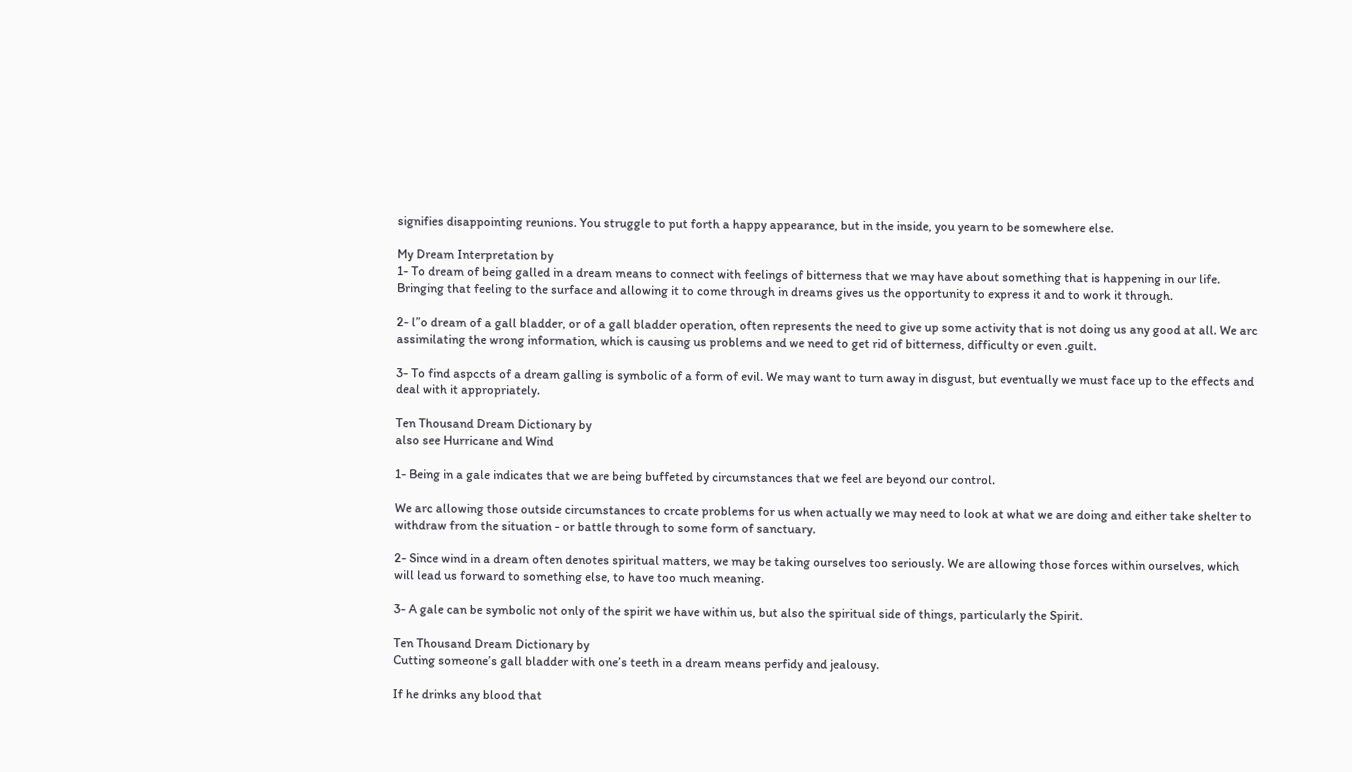signifies disappointing reunions. You struggle to put forth a happy appearance, but in the inside, you yearn to be somewhere else.

My Dream Interpretation by
1- To dream of being galled in a dream means to connect with feelings of bitterness that we may have about something that is happening in our life. Bringing that feeling to the surface and allowing it to come through in dreams gives us the opportunity to express it and to work it through.

2- l”o dream of a gall bladder, or of a gall bladder operation, often represents the need to give up some activity that is not doing us any good at all. We arc assimilating the wrong information, which is causing us problems and we need to get rid of bitterness, difficulty or even .guilt.

3- To find aspccts of a dream galling is symbolic of a form of evil. We may want to turn away in disgust, but eventually we must face up to the effects and deal with it appropriately.

Ten Thousand Dream Dictionary by
also see Hurricane and Wind

1- Being in a gale indicates that we are being buffeted by circumstances that we feel are beyond our control.

We arc allowing those outside circumstances to crcate problems for us when actually we may need to look at what we are doing and either take shelter to withdraw from the situation - or battle through to some form of sanctuary.

2- Since wind in a dream often denotes spiritual matters, we may be taking ourselves too seriously. We are allowing those forces within ourselves, which will lead us forward to something else, to have too much meaning.

3- A gale can be symbolic not only of the spirit we have within us, but also the spiritual side of things, particularly the Spirit.

Ten Thousand Dream Dictionary by
Cutting someone’s gall bladder with one’s teeth in a dream means perfidy and jealousy.

If he drinks any blood that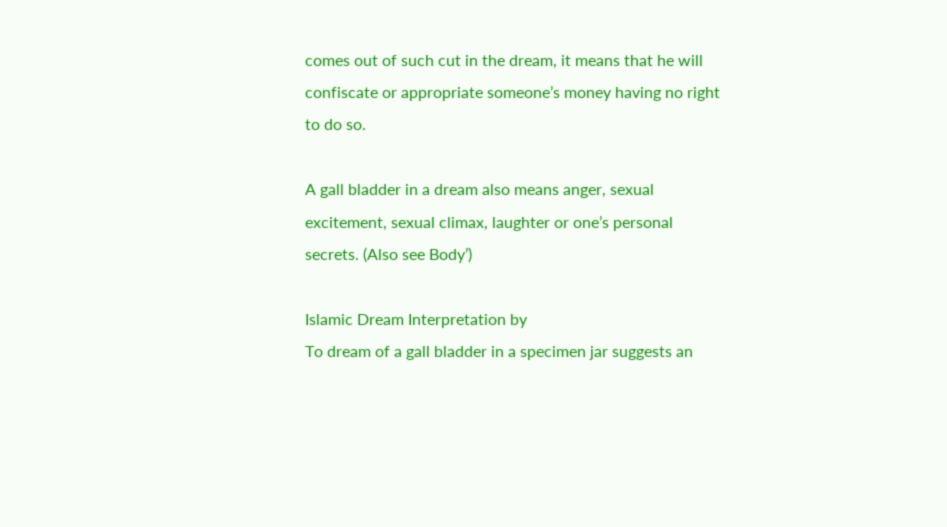comes out of such cut in the dream, it means that he will confiscate or appropriate someone’s money having no right to do so.

A gall bladder in a dream also means anger, sexual excitement, sexual climax, laughter or one’s personal secrets. (Also see Body’)

Islamic Dream Interpretation by
To dream of a gall bladder in a specimen jar suggests an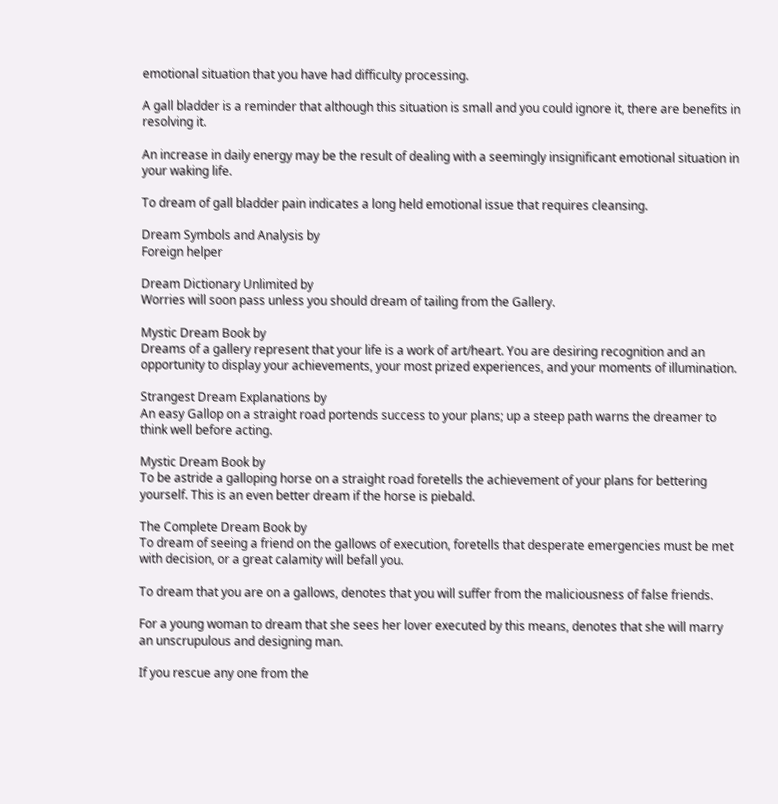emotional situation that you have had difficulty processing.

A gall bladder is a reminder that although this situation is small and you could ignore it, there are benefits in resolving it.

An increase in daily energy may be the result of dealing with a seemingly insignificant emotional situation in your waking life.

To dream of gall bladder pain indicates a long held emotional issue that requires cleansing.

Dream Symbols and Analysis by
Foreign helper

Dream Dictionary Unlimited by
Worries will soon pass unless you should dream of tailing from the Gallery.

Mystic Dream Book by
Dreams of a gallery represent that your life is a work of art/heart. You are desiring recognition and an opportunity to display your achievements, your most prized experiences, and your moments of illumination.

Strangest Dream Explanations by
An easy Gallop on a straight road portends success to your plans; up a steep path warns the dreamer to think well before acting.

Mystic Dream Book by
To be astride a galloping horse on a straight road foretells the achievement of your plans for bettering yourself. This is an even better dream if the horse is piebald.

The Complete Dream Book by
To dream of seeing a friend on the gallows of execution, foretells that desperate emergencies must be met with decision, or a great calamity will befall you.

To dream that you are on a gallows, denotes that you will suffer from the maliciousness of false friends.

For a young woman to dream that she sees her lover executed by this means, denotes that she will marry an unscrupulous and designing man.

If you rescue any one from the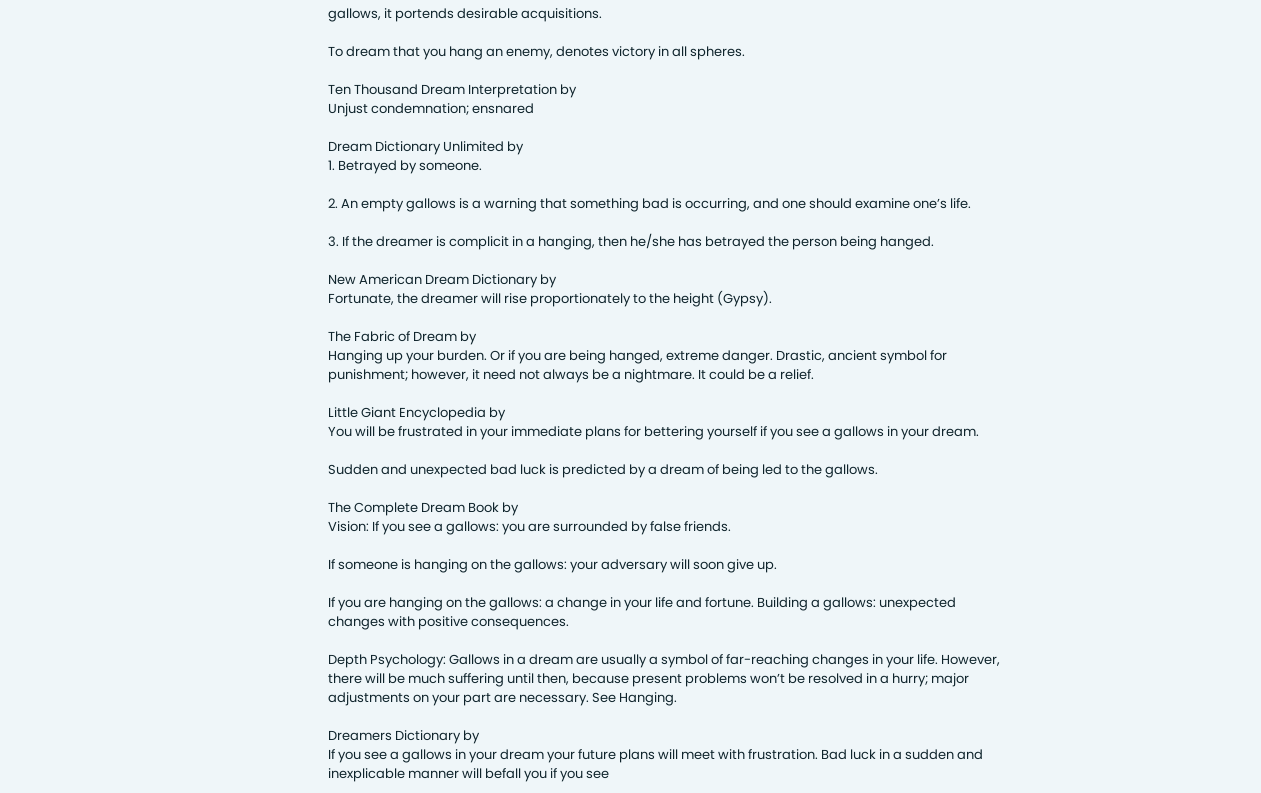gallows, it portends desirable acquisitions.

To dream that you hang an enemy, denotes victory in all spheres.

Ten Thousand Dream Interpretation by
Unjust condemnation; ensnared

Dream Dictionary Unlimited by
1. Betrayed by someone.

2. An empty gallows is a warning that something bad is occurring, and one should examine one’s life.

3. If the dreamer is complicit in a hanging, then he/she has betrayed the person being hanged.

New American Dream Dictionary by
Fortunate, the dreamer will rise proportionately to the height (Gypsy).

The Fabric of Dream by
Hanging up your burden. Or if you are being hanged, extreme danger. Drastic, ancient symbol for punishment; however, it need not always be a nightmare. It could be a relief.

Little Giant Encyclopedia by
You will be frustrated in your immediate plans for bettering yourself if you see a gallows in your dream.

Sudden and unexpected bad luck is predicted by a dream of being led to the gallows.

The Complete Dream Book by
Vision: If you see a gallows: you are surrounded by false friends.

If someone is hanging on the gallows: your adversary will soon give up.

If you are hanging on the gallows: a change in your life and fortune. Building a gallows: unexpected changes with positive consequences.

Depth Psychology: Gallows in a dream are usually a symbol of far-reaching changes in your life. However, there will be much suffering until then, because present problems won’t be resolved in a hurry; major adjustments on your part are necessary. See Hanging.

Dreamers Dictionary by
If you see a gallows in your dream your future plans will meet with frustration. Bad luck in a sudden and inexplicable manner will befall you if you see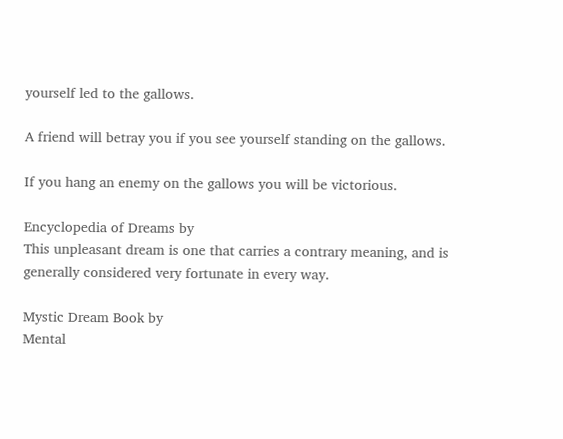yourself led to the gallows.

A friend will betray you if you see yourself standing on the gallows.

If you hang an enemy on the gallows you will be victorious.

Encyclopedia of Dreams by
This unpleasant dream is one that carries a contrary meaning, and is generally considered very fortunate in every way.

Mystic Dream Book by
Mental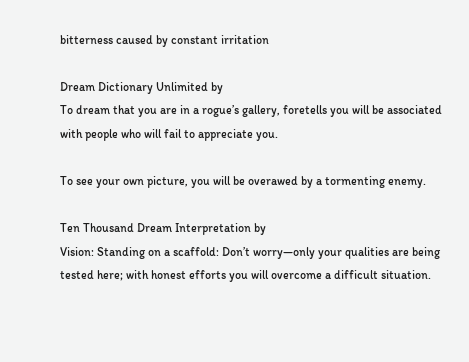bitterness caused by constant irritation

Dream Dictionary Unlimited by
To dream that you are in a rogue’s gallery, foretells you will be associated with people who will fail to appreciate you.

To see your own picture, you will be overawed by a tormenting enemy.

Ten Thousand Dream Interpretation by
Vision: Standing on a scaffold: Don’t worry—only your qualities are being tested here; with honest efforts you will overcome a difficult situation.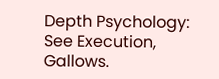Depth Psychology: See Execution, Gallows.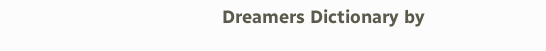Dreamers Dictionary by